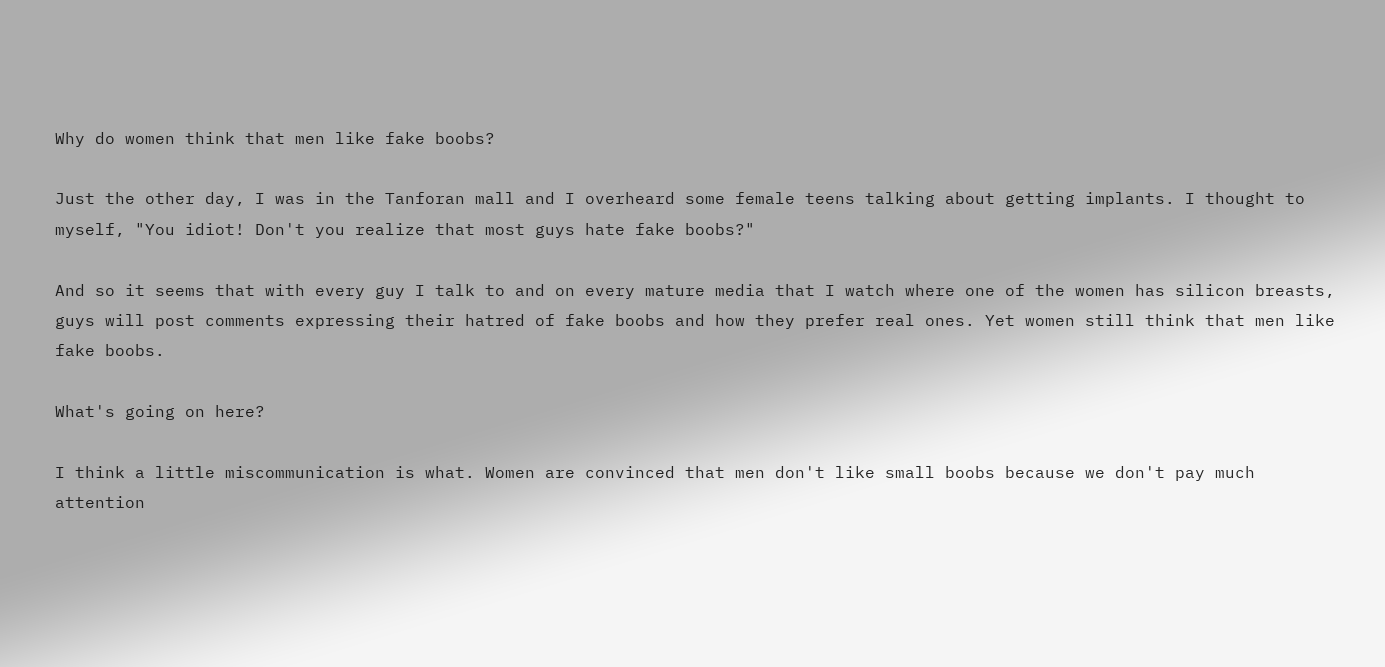Why do women think that men like fake boobs?

Just the other day, I was in the Tanforan mall and I overheard some female teens talking about getting implants. I thought to myself, "You idiot! Don't you realize that most guys hate fake boobs?"

And so it seems that with every guy I talk to and on every mature media that I watch where one of the women has silicon breasts, guys will post comments expressing their hatred of fake boobs and how they prefer real ones. Yet women still think that men like fake boobs.

What's going on here?

I think a little miscommunication is what. Women are convinced that men don't like small boobs because we don't pay much attention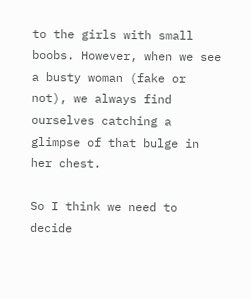to the girls with small boobs. However, when we see a busty woman (fake or not), we always find ourselves catching a glimpse of that bulge in her chest.

So I think we need to decide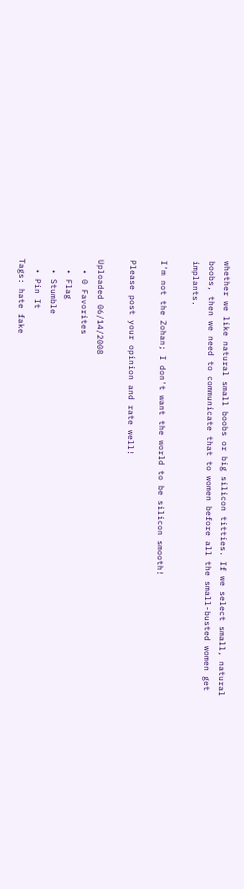whether we like natural small boobs or big silicon titties. If we select small, natural boobs, then we need to communicate that to women before all the small-busted women get implants.

I'm not the Zohan; I don't want the world to be silicon smooth!

Please post your opinion and rate well!

Uploaded 06/14/2008
  • 0 Favorites
  • Flag
  • Stumble
  • Pin It
Tags: hate fake